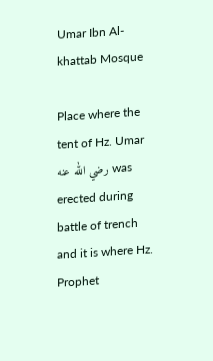Umar Ibn Al-khattab Mosque

Place where the tent of Hz. Umar رضي الله عنه was erected during battle of trench and it is where Hz. Prophet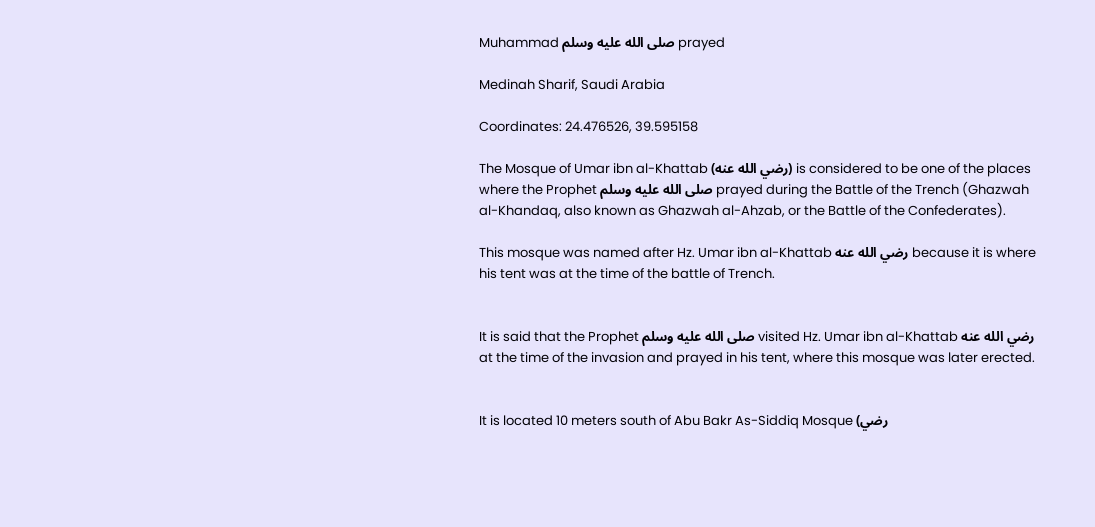Muhammad صلى الله عليه وسلم prayed

Medinah Sharif, Saudi Arabia

Coordinates: 24.476526, 39.595158

The Mosque of Umar ibn al-Khattab (رضي الله عنه) is considered to be one of the places where the Prophet صلى الله عليه وسلم prayed during the Battle of the Trench (Ghazwah al-Khandaq, also known as Ghazwah al-Ahzab, or the Battle of the Confederates).

This mosque was named after Hz. Umar ibn al-Khattab رضي الله عنه because it is where his tent was at the time of the battle of Trench.


It is said that the Prophet صلى الله عليه وسلم visited Hz. Umar ibn al-Khattab رضي الله عنه at the time of the invasion and prayed in his tent, where this mosque was later erected.


It is located 10 meters south of Abu Bakr As-Siddiq Mosque (رضي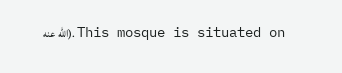الله عنه). This mosque is situated on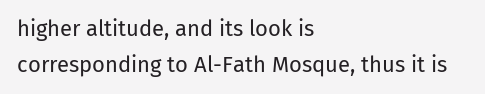higher altitude, and its look is corresponding to Al-Fath Mosque, thus it is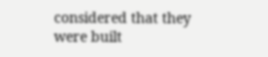considered that they were built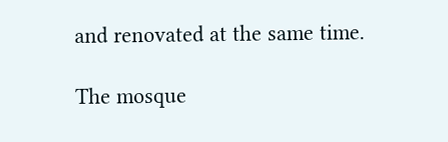and renovated at the same time.

The mosque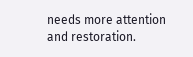needs more attention and restoration.